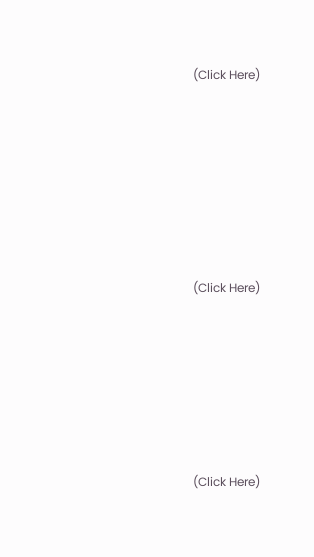(Click Here)










(Click Here)









(Click Here)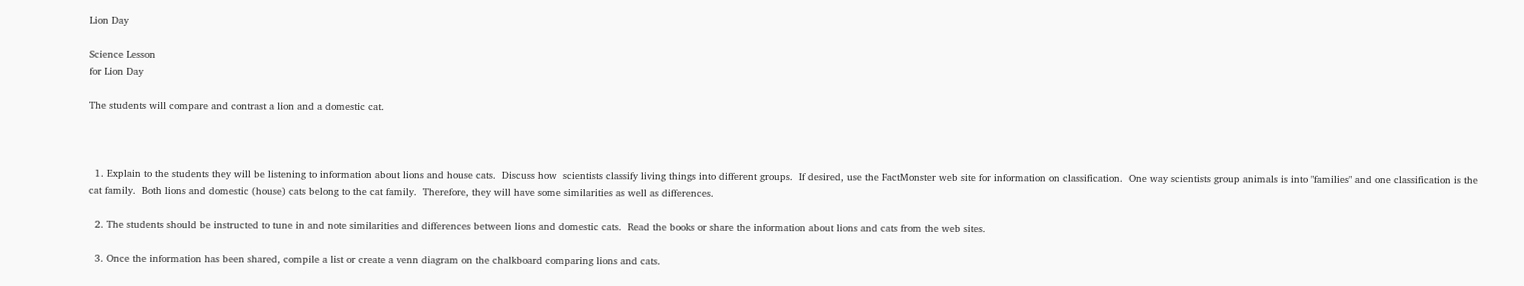Lion Day

Science Lesson
for Lion Day

The students will compare and contrast a lion and a domestic cat.



  1. Explain to the students they will be listening to information about lions and house cats.  Discuss how  scientists classify living things into different groups.  If desired, use the FactMonster web site for information on classification.  One way scientists group animals is into "families" and one classification is the cat family.  Both lions and domestic (house) cats belong to the cat family.  Therefore, they will have some similarities as well as differences.

  2. The students should be instructed to tune in and note similarities and differences between lions and domestic cats.  Read the books or share the information about lions and cats from the web sites.

  3. Once the information has been shared, compile a list or create a venn diagram on the chalkboard comparing lions and cats.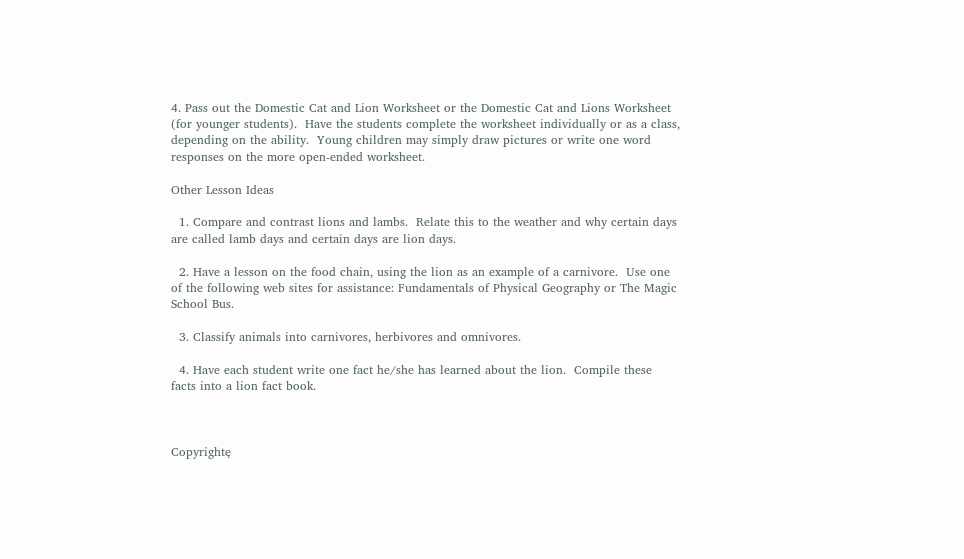4. Pass out the Domestic Cat and Lion Worksheet or the Domestic Cat and Lions Worksheet (for younger students).  Have the students complete the worksheet individually or as a class, depending on the ability.  Young children may simply draw pictures or write one word responses on the more open-ended worksheet.

Other Lesson Ideas

  1. Compare and contrast lions and lambs.  Relate this to the weather and why certain days are called lamb days and certain days are lion days.

  2. Have a lesson on the food chain, using the lion as an example of a carnivore.  Use one of the following web sites for assistance: Fundamentals of Physical Geography or The Magic School Bus.

  3. Classify animals into carnivores, herbivores and omnivores.

  4. Have each student write one fact he/she has learned about the lion.  Compile these facts into a lion fact book.



Copyrightę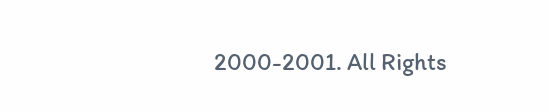2000-2001. All Rights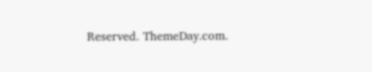Reserved. ThemeDay.com.